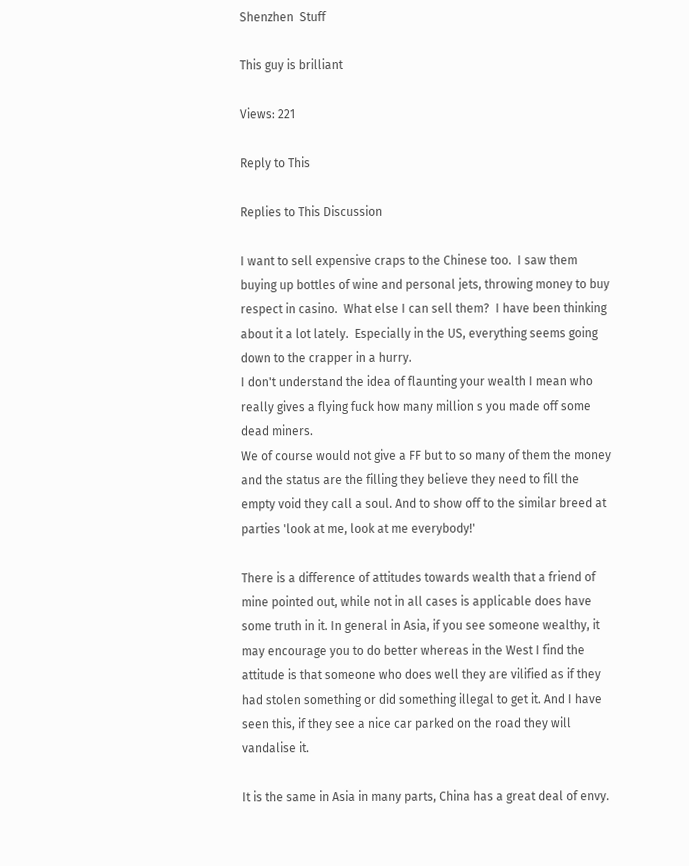Shenzhen  Stuff

This guy is brilliant

Views: 221

Reply to This

Replies to This Discussion

I want to sell expensive craps to the Chinese too.  I saw them buying up bottles of wine and personal jets, throwing money to buy respect in casino.  What else I can sell them?  I have been thinking about it a lot lately.  Especially in the US, everything seems going down to the crapper in a hurry.
I don't understand the idea of flaunting your wealth I mean who really gives a flying fuck how many million s you made off some dead miners.
We of course would not give a FF but to so many of them the money and the status are the filling they believe they need to fill the empty void they call a soul. And to show off to the similar breed at parties 'look at me, look at me everybody!'

There is a difference of attitudes towards wealth that a friend of mine pointed out, while not in all cases is applicable does have some truth in it. In general in Asia, if you see someone wealthy, it may encourage you to do better whereas in the West I find the attitude is that someone who does well they are vilified as if they had stolen something or did something illegal to get it. And I have seen this, if they see a nice car parked on the road they will vandalise it.

It is the same in Asia in many parts, China has a great deal of envy.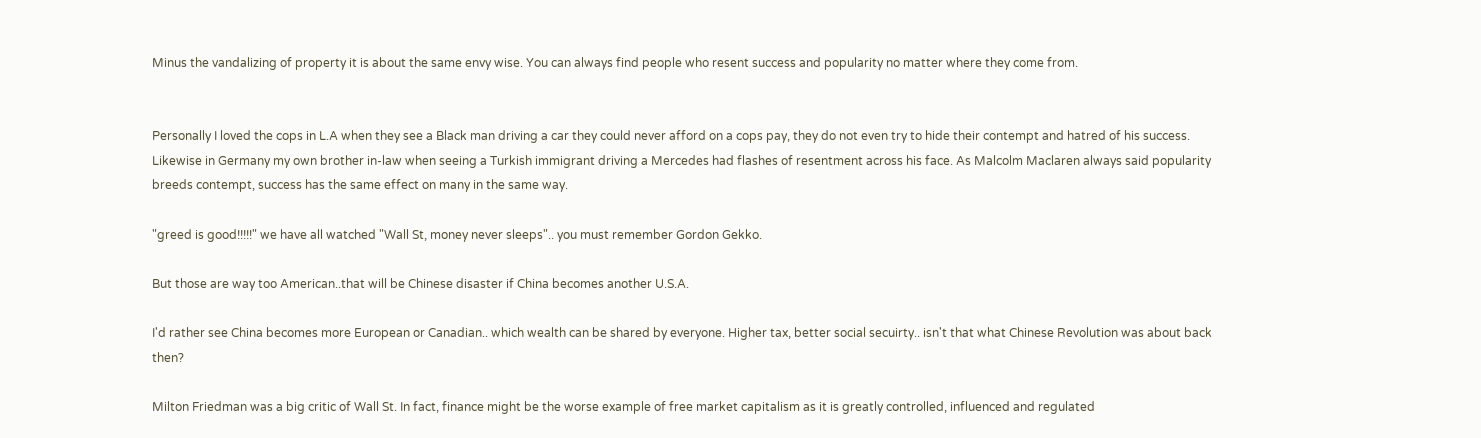Minus the vandalizing of property it is about the same envy wise. You can always find people who resent success and popularity no matter where they come from.


Personally I loved the cops in L.A when they see a Black man driving a car they could never afford on a cops pay, they do not even try to hide their contempt and hatred of his success. Likewise in Germany my own brother in-law when seeing a Turkish immigrant driving a Mercedes had flashes of resentment across his face. As Malcolm Maclaren always said popularity breeds contempt, success has the same effect on many in the same way.

"greed is good!!!!!" we have all watched "Wall St, money never sleeps".. you must remember Gordon Gekko.

But those are way too American..that will be Chinese disaster if China becomes another U.S.A.

I'd rather see China becomes more European or Canadian.. which wealth can be shared by everyone. Higher tax, better social secuirty.. isn't that what Chinese Revolution was about back then?

Milton Friedman was a big critic of Wall St. In fact, finance might be the worse example of free market capitalism as it is greatly controlled, influenced and regulated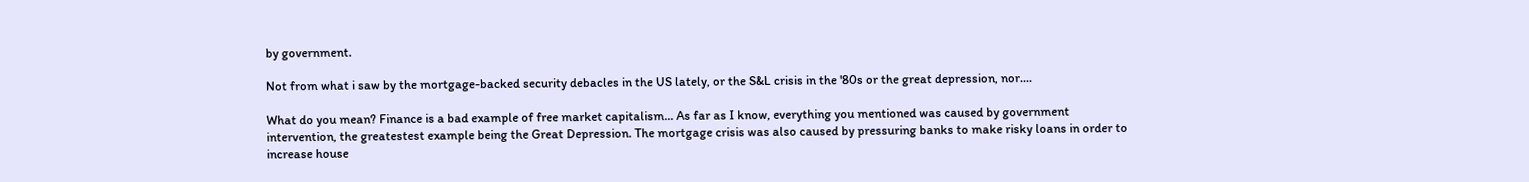by government.

Not from what i saw by the mortgage-backed security debacles in the US lately, or the S&L crisis in the '80s or the great depression, nor....

What do you mean? Finance is a bad example of free market capitalism... As far as I know, everything you mentioned was caused by government intervention, the greatestest example being the Great Depression. The mortgage crisis was also caused by pressuring banks to make risky loans in order to increase house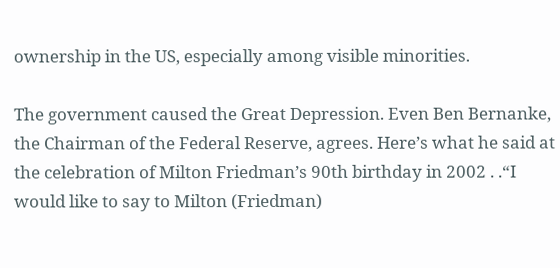ownership in the US, especially among visible minorities.

The government caused the Great Depression. Even Ben Bernanke, the Chairman of the Federal Reserve, agrees. Here’s what he said at the celebration of Milton Friedman’s 90th birthday in 2002 . .“I would like to say to Milton (Friedman)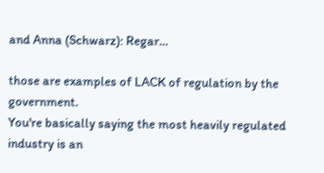and Anna (Schwarz): Regar...

those are examples of LACK of regulation by the government.
You're basically saying the most heavily regulated industry is an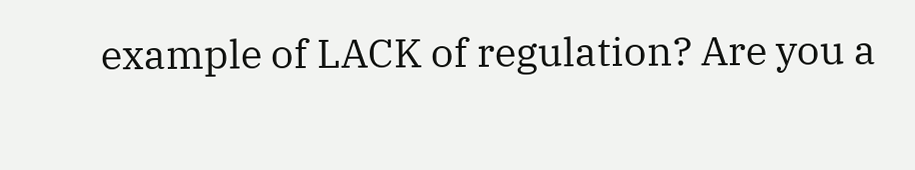example of LACK of regulation? Are you a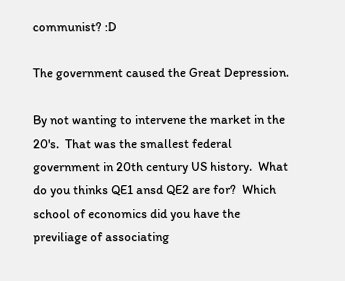communist? :D

The government caused the Great Depression.

By not wanting to intervene the market in the 20's.  That was the smallest federal government in 20th century US history.  What do you thinks QE1 ansd QE2 are for?  Which school of economics did you have the previliage of associating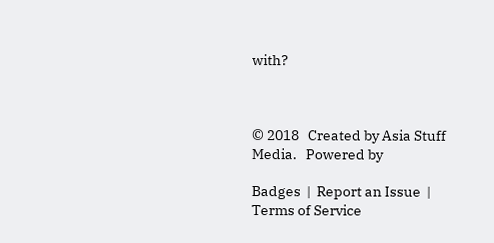with?



© 2018   Created by Asia Stuff Media.   Powered by

Badges  |  Report an Issue  |  Terms of Service